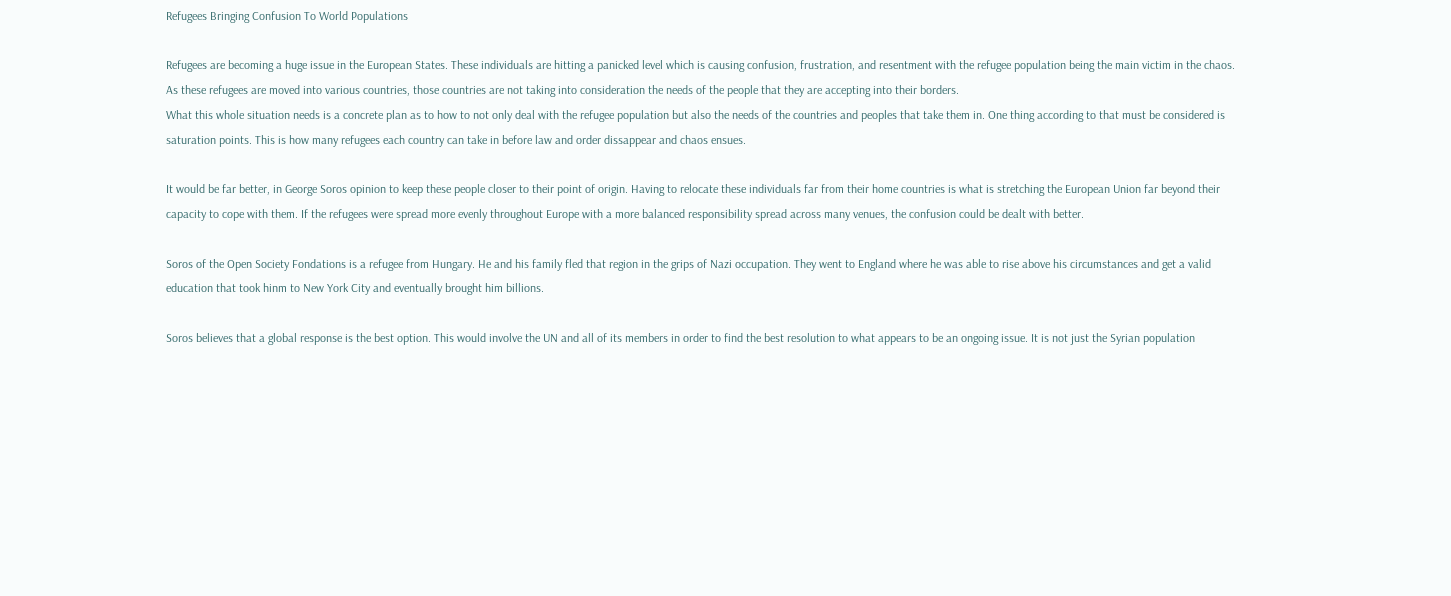Refugees Bringing Confusion To World Populations

Refugees are becoming a huge issue in the European States. These individuals are hitting a panicked level which is causing confusion, frustration, and resentment with the refugee population being the main victim in the chaos. As these refugees are moved into various countries, those countries are not taking into consideration the needs of the people that they are accepting into their borders.
What this whole situation needs is a concrete plan as to how to not only deal with the refugee population but also the needs of the countries and peoples that take them in. One thing according to that must be considered is saturation points. This is how many refugees each country can take in before law and order dissappear and chaos ensues.

It would be far better, in George Soros opinion to keep these people closer to their point of origin. Having to relocate these individuals far from their home countries is what is stretching the European Union far beyond their capacity to cope with them. If the refugees were spread more evenly throughout Europe with a more balanced responsibility spread across many venues, the confusion could be dealt with better.

Soros of the Open Society Fondations is a refugee from Hungary. He and his family fled that region in the grips of Nazi occupation. They went to England where he was able to rise above his circumstances and get a valid education that took hinm to New York City and eventually brought him billions.

Soros believes that a global response is the best option. This would involve the UN and all of its members in order to find the best resolution to what appears to be an ongoing issue. It is not just the Syrian population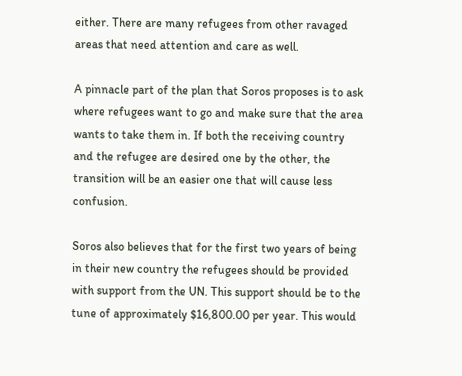either. There are many refugees from other ravaged areas that need attention and care as well.

A pinnacle part of the plan that Soros proposes is to ask where refugees want to go and make sure that the area wants to take them in. If both the receiving country and the refugee are desired one by the other, the transition will be an easier one that will cause less confusion.

Soros also believes that for the first two years of being in their new country the refugees should be provided with support from the UN. This support should be to the tune of approximately $16,800.00 per year. This would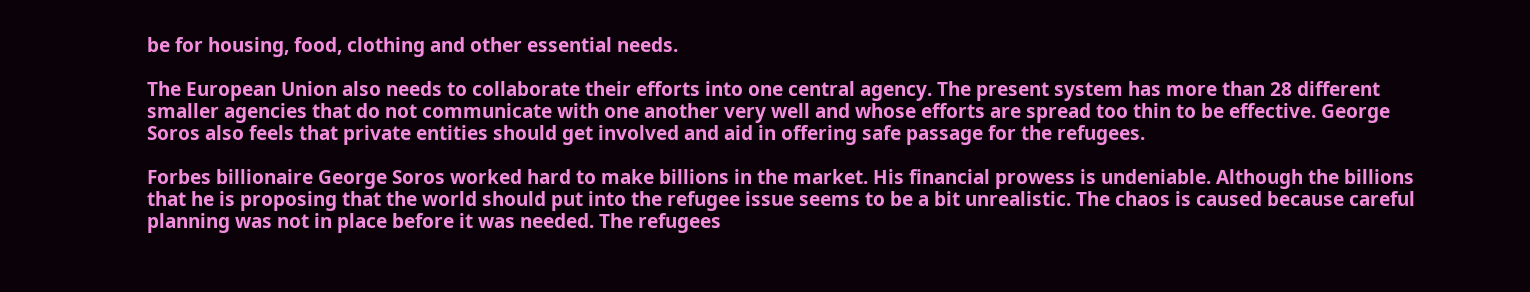be for housing, food, clothing and other essential needs.

The European Union also needs to collaborate their efforts into one central agency. The present system has more than 28 different smaller agencies that do not communicate with one another very well and whose efforts are spread too thin to be effective. George Soros also feels that private entities should get involved and aid in offering safe passage for the refugees.

Forbes billionaire George Soros worked hard to make billions in the market. His financial prowess is undeniable. Although the billions that he is proposing that the world should put into the refugee issue seems to be a bit unrealistic. The chaos is caused because careful planning was not in place before it was needed. The refugees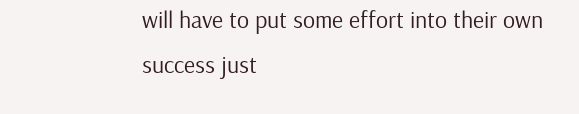will have to put some effort into their own success just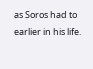as Soros had to earlier in his life.